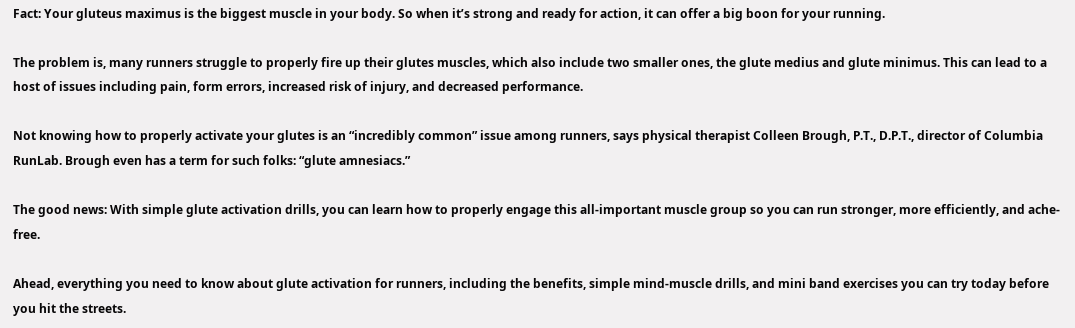Fact: Your gluteus maximus is the biggest muscle in your body. So when it’s strong and ready for action, it can offer a big boon for your running.

The problem is, many runners struggle to properly fire up their glutes muscles, which also include two smaller ones, the glute medius and glute minimus. This can lead to a host of issues including pain, form errors, increased risk of injury, and decreased performance.

Not knowing how to properly activate your glutes is an “incredibly common” issue among runners, says physical therapist Colleen Brough, P.T., D.P.T., director of Columbia RunLab. Brough even has a term for such folks: “glute amnesiacs.”

The good news: With simple glute activation drills, you can learn how to properly engage this all-important muscle group so you can run stronger, more efficiently, and ache-free.

Ahead, everything you need to know about glute activation for runners, including the benefits, simple mind-muscle drills, and mini band exercises you can try today before you hit the streets.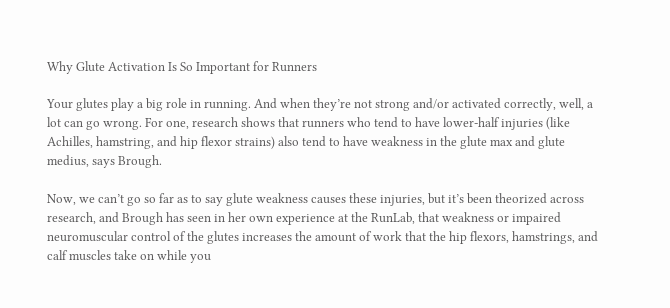Why Glute Activation Is So Important for Runners

Your glutes play a big role in running. And when they’re not strong and/or activated correctly, well, a lot can go wrong. For one, research shows that runners who tend to have lower-half injuries (like Achilles, hamstring, and hip flexor strains) also tend to have weakness in the glute max and glute medius, says Brough.

Now, we can’t go so far as to say glute weakness causes these injuries, but it’s been theorized across research, and Brough has seen in her own experience at the RunLab, that weakness or impaired neuromuscular control of the glutes increases the amount of work that the hip flexors, hamstrings, and calf muscles take on while you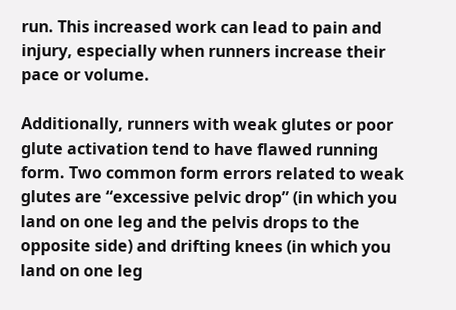run. This increased work can lead to pain and injury, especially when runners increase their pace or volume.

Additionally, runners with weak glutes or poor glute activation tend to have flawed running form. Two common form errors related to weak glutes are “excessive pelvic drop” (in which you land on one leg and the pelvis drops to the opposite side) and drifting knees (in which you land on one leg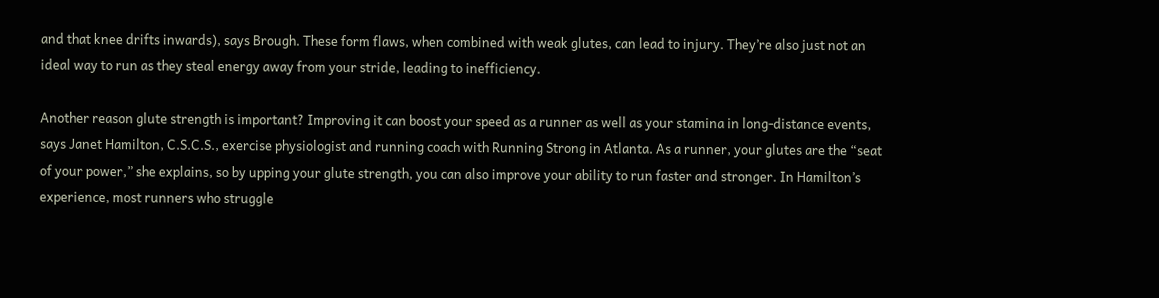and that knee drifts inwards), says Brough. These form flaws, when combined with weak glutes, can lead to injury. They’re also just not an ideal way to run as they steal energy away from your stride, leading to inefficiency.

Another reason glute strength is important? Improving it can boost your speed as a runner as well as your stamina in long-distance events, says Janet Hamilton, C.S.C.S., exercise physiologist and running coach with Running Strong in Atlanta. As a runner, your glutes are the “seat of your power,” she explains, so by upping your glute strength, you can also improve your ability to run faster and stronger. In Hamilton’s experience, most runners who struggle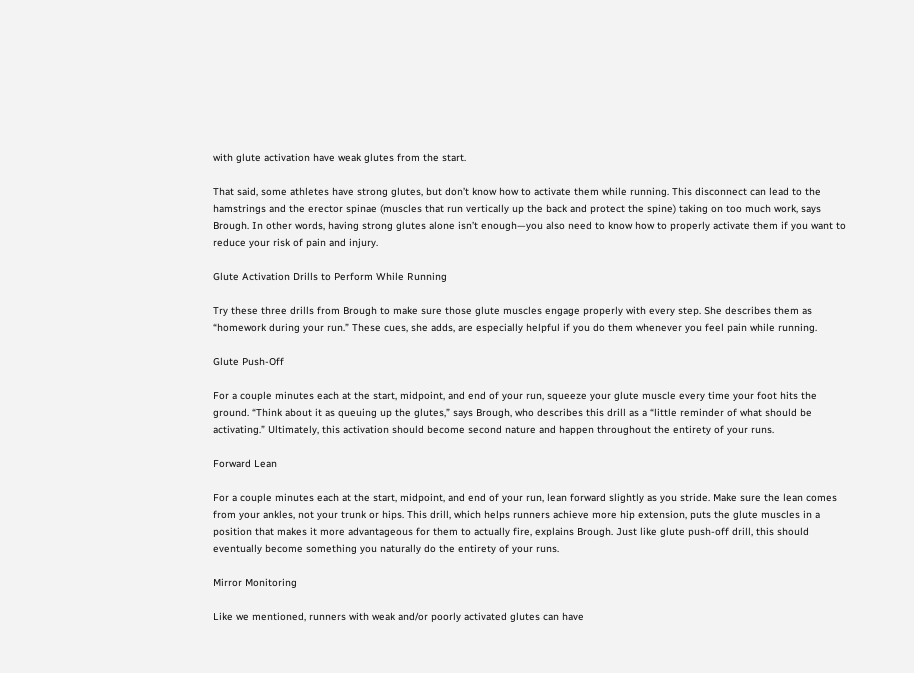with glute activation have weak glutes from the start.

That said, some athletes have strong glutes, but don’t know how to activate them while running. This disconnect can lead to the hamstrings and the erector spinae (muscles that run vertically up the back and protect the spine) taking on too much work, says Brough. In other words, having strong glutes alone isn’t enough—you also need to know how to properly activate them if you want to reduce your risk of pain and injury.

Glute Activation Drills to Perform While Running

Try these three drills from Brough to make sure those glute muscles engage properly with every step. She describes them as “homework during your run.” These cues, she adds, are especially helpful if you do them whenever you feel pain while running.

Glute Push-Off

For a couple minutes each at the start, midpoint, and end of your run, squeeze your glute muscle every time your foot hits the ground. “Think about it as queuing up the glutes,” says Brough, who describes this drill as a “little reminder of what should be activating.” Ultimately, this activation should become second nature and happen throughout the entirety of your runs.

Forward Lean

For a couple minutes each at the start, midpoint, and end of your run, lean forward slightly as you stride. Make sure the lean comes from your ankles, not your trunk or hips. This drill, which helps runners achieve more hip extension, puts the glute muscles in a position that makes it more advantageous for them to actually fire, explains Brough. Just like glute push-off drill, this should eventually become something you naturally do the entirety of your runs.

Mirror Monitoring

Like we mentioned, runners with weak and/or poorly activated glutes can have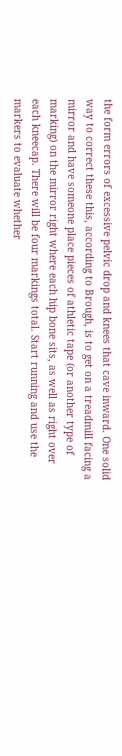the form errors of excessive pelvic drop and knees that cave inward. One solid way to correct these this, according to Brough, is to get on a treadmill facing a mirror and have someone place pieces of athletic tape (or another type of marking) on the mirror right where each hip bone sits, as well as right over each kneecap. There will be four markings total. Start running and use the markers to evaluate whether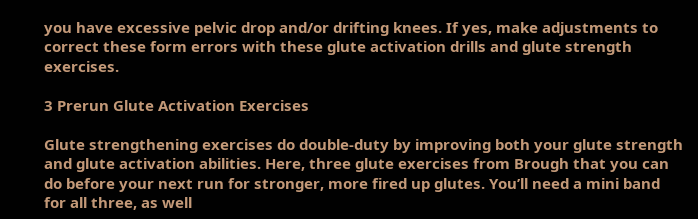you have excessive pelvic drop and/or drifting knees. If yes, make adjustments to correct these form errors with these glute activation drills and glute strength exercises.

3 Prerun Glute Activation Exercises

Glute strengthening exercises do double-duty by improving both your glute strength and glute activation abilities. Here, three glute exercises from Brough that you can do before your next run for stronger, more fired up glutes. You’ll need a mini band for all three, as well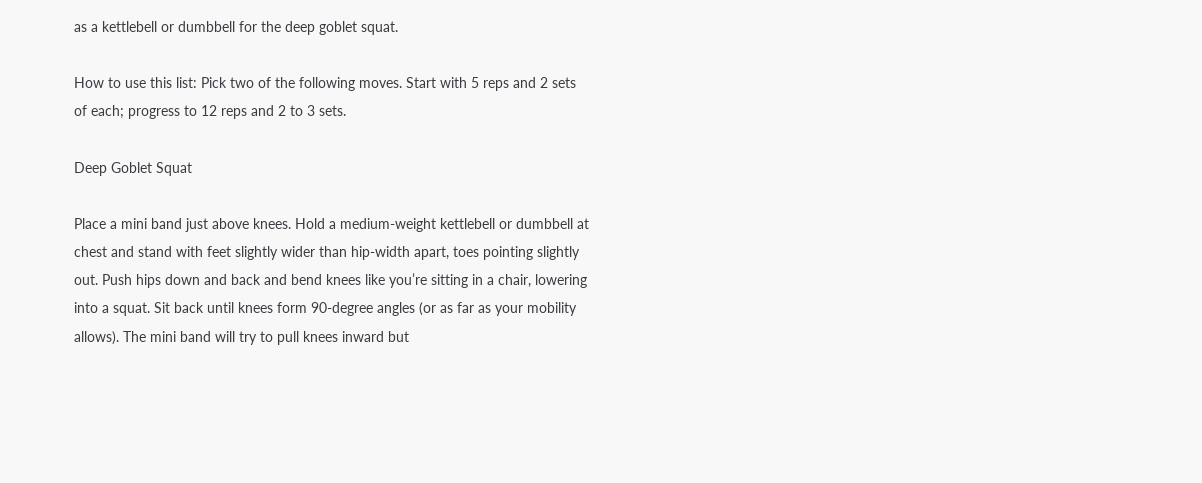as a kettlebell or dumbbell for the deep goblet squat.

How to use this list: Pick two of the following moves. Start with 5 reps and 2 sets of each; progress to 12 reps and 2 to 3 sets.

Deep Goblet Squat

Place a mini band just above knees. Hold a medium-weight kettlebell or dumbbell at chest and stand with feet slightly wider than hip-width apart, toes pointing slightly out. Push hips down and back and bend knees like you’re sitting in a chair, lowering into a squat. Sit back until knees form 90-degree angles (or as far as your mobility allows). The mini band will try to pull knees inward but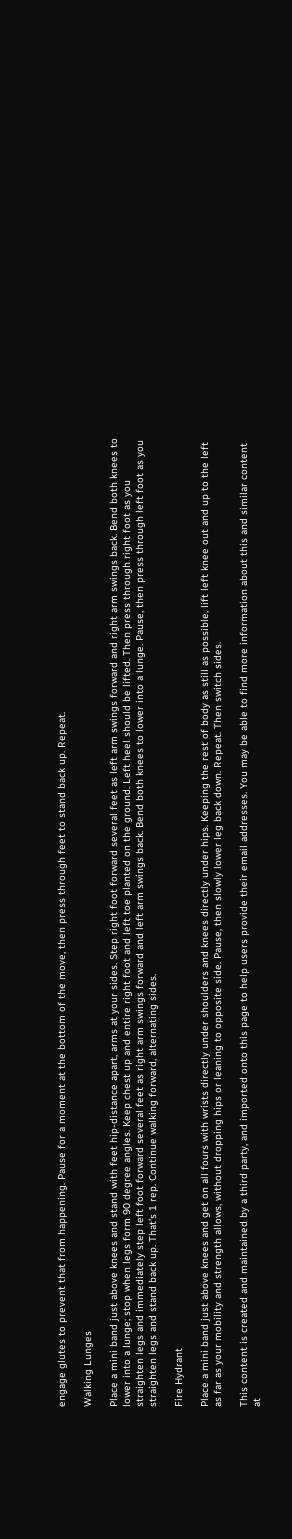engage glutes to prevent that from happening. Pause for a moment at the bottom of the move, then press through feet to stand back up. Repeat.

Walking Lunges

Place a mini band just above knees and stand with feet hip-distance apart, arms at your sides. Step right foot forward several feet as left arm swings forward and right arm swings back. Bend both knees to lower into a lunge; stop when legs form 90 degree angles. Keep chest up and entire right foot and left toe planted on the ground. Left heel should be lifted. Then press through right foot as you straighten legs and immediately step left foot forward several feet as right arm swings forward and left arm swings back. Bend both knees to lower into a lunge. Pause, then press through left foot as you straighten legs and stand back up. That’s 1 rep. Continue walking forward, alternating sides.

Fire Hydrant

Place a mini band just above knees and get on all fours with wrists directly under shoulders and knees directly under hips. Keeping the rest of body as still as possible, lift left knee out and up to the left as far as your mobility and strength allows, without dropping hips or leaning to opposite side. Pause, then slowly lower leg back down. Repeat. Then switch sides.

This content is created and maintained by a third party, and imported onto this page to help users provide their email addresses. You may be able to find more information about this and similar content at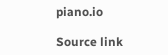piano.io

Source link